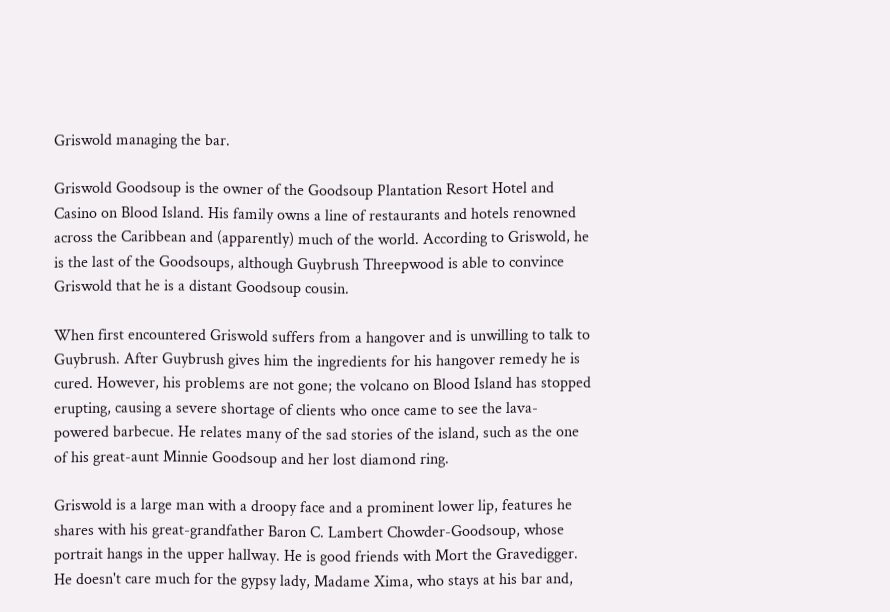Griswold managing the bar.

Griswold Goodsoup is the owner of the Goodsoup Plantation Resort Hotel and Casino on Blood Island. His family owns a line of restaurants and hotels renowned across the Caribbean and (apparently) much of the world. According to Griswold, he is the last of the Goodsoups, although Guybrush Threepwood is able to convince Griswold that he is a distant Goodsoup cousin.

When first encountered Griswold suffers from a hangover and is unwilling to talk to Guybrush. After Guybrush gives him the ingredients for his hangover remedy he is cured. However, his problems are not gone; the volcano on Blood Island has stopped erupting, causing a severe shortage of clients who once came to see the lava-powered barbecue. He relates many of the sad stories of the island, such as the one of his great-aunt Minnie Goodsoup and her lost diamond ring.

Griswold is a large man with a droopy face and a prominent lower lip, features he shares with his great-grandfather Baron C. Lambert Chowder-Goodsoup, whose portrait hangs in the upper hallway. He is good friends with Mort the Gravedigger. He doesn't care much for the gypsy lady, Madame Xima, who stays at his bar and,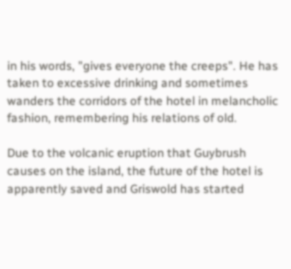in his words, "gives everyone the creeps". He has taken to excessive drinking and sometimes wanders the corridors of the hotel in melancholic fashion, remembering his relations of old.

Due to the volcanic eruption that Guybrush causes on the island, the future of the hotel is apparently saved and Griswold has started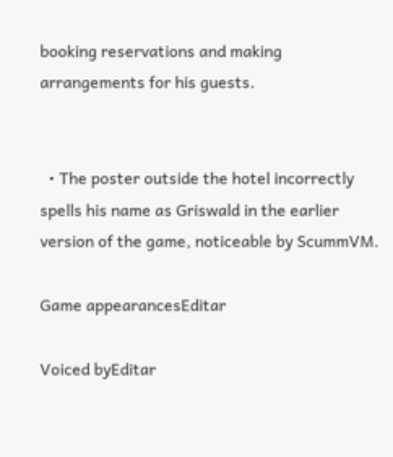booking reservations and making arrangements for his guests.


  • The poster outside the hotel incorrectly spells his name as Griswald in the earlier version of the game, noticeable by ScummVM.

Game appearancesEditar

Voiced byEditar